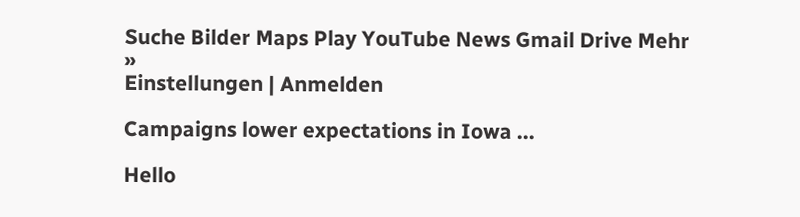Suche Bilder Maps Play YouTube News Gmail Drive Mehr »
Einstellungen | Anmelden

Campaigns lower expectations in Iowa ...

Hello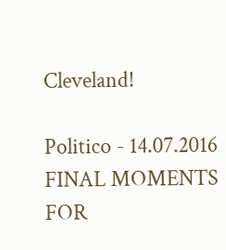Cleveland!

Politico - 14.07.2016
FINAL MOMENTS FOR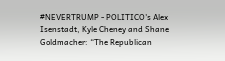#NEVERTRUMP - POLITICO's Alex Isenstadt, Kyle Cheney and Shane Goldmacher: “The Republican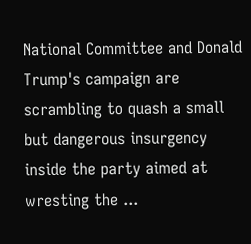National Committee and Donald Trump's campaign are scrambling to quash a small but dangerous insurgency inside the party aimed at wresting the ...